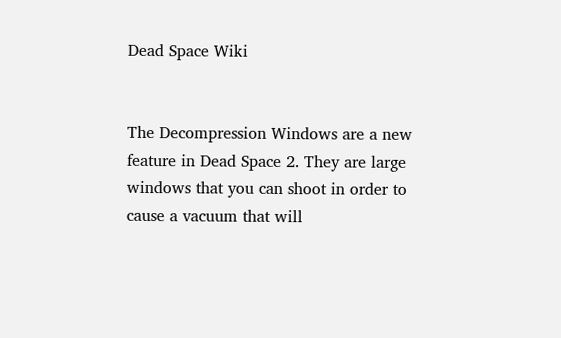Dead Space Wiki


The Decompression Windows are a new feature in Dead Space 2. They are large windows that you can shoot in order to cause a vacuum that will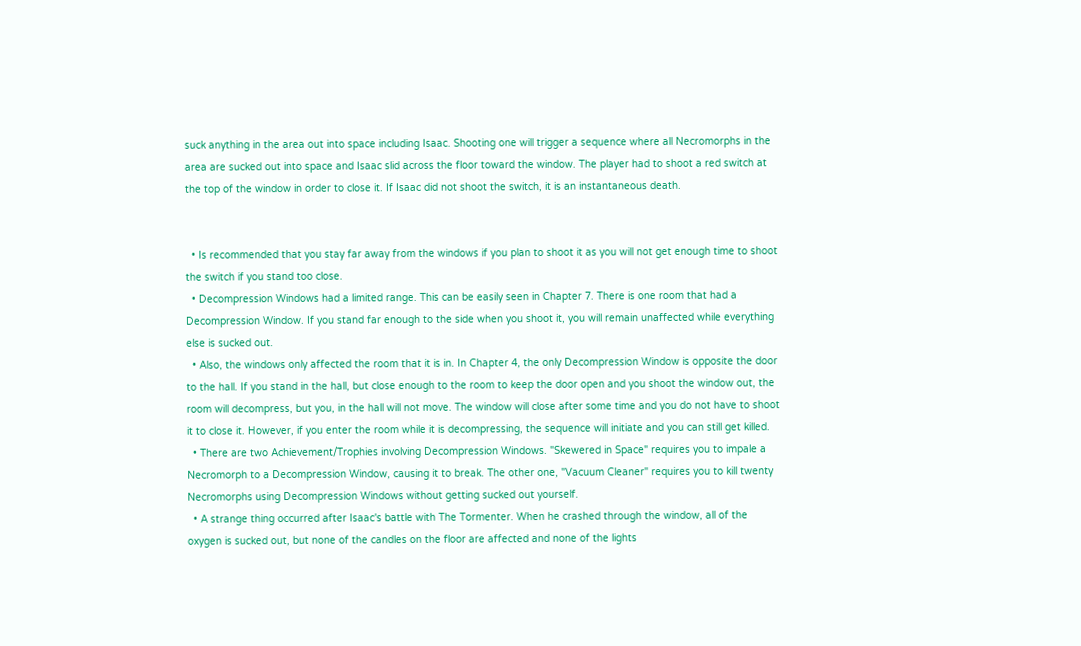suck anything in the area out into space including Isaac. Shooting one will trigger a sequence where all Necromorphs in the area are sucked out into space and Isaac slid across the floor toward the window. The player had to shoot a red switch at the top of the window in order to close it. If Isaac did not shoot the switch, it is an instantaneous death.


  • Is recommended that you stay far away from the windows if you plan to shoot it as you will not get enough time to shoot the switch if you stand too close.
  • Decompression Windows had a limited range. This can be easily seen in Chapter 7. There is one room that had a Decompression Window. If you stand far enough to the side when you shoot it, you will remain unaffected while everything else is sucked out.
  • Also, the windows only affected the room that it is in. In Chapter 4, the only Decompression Window is opposite the door to the hall. If you stand in the hall, but close enough to the room to keep the door open and you shoot the window out, the room will decompress, but you, in the hall will not move. The window will close after some time and you do not have to shoot it to close it. However, if you enter the room while it is decompressing, the sequence will initiate and you can still get killed.
  • There are two Achievement/Trophies involving Decompression Windows. "Skewered in Space" requires you to impale a Necromorph to a Decompression Window, causing it to break. The other one, "Vacuum Cleaner" requires you to kill twenty Necromorphs using Decompression Windows without getting sucked out yourself.
  • A strange thing occurred after Isaac's battle with The Tormenter. When he crashed through the window, all of the oxygen is sucked out, but none of the candles on the floor are affected and none of the lights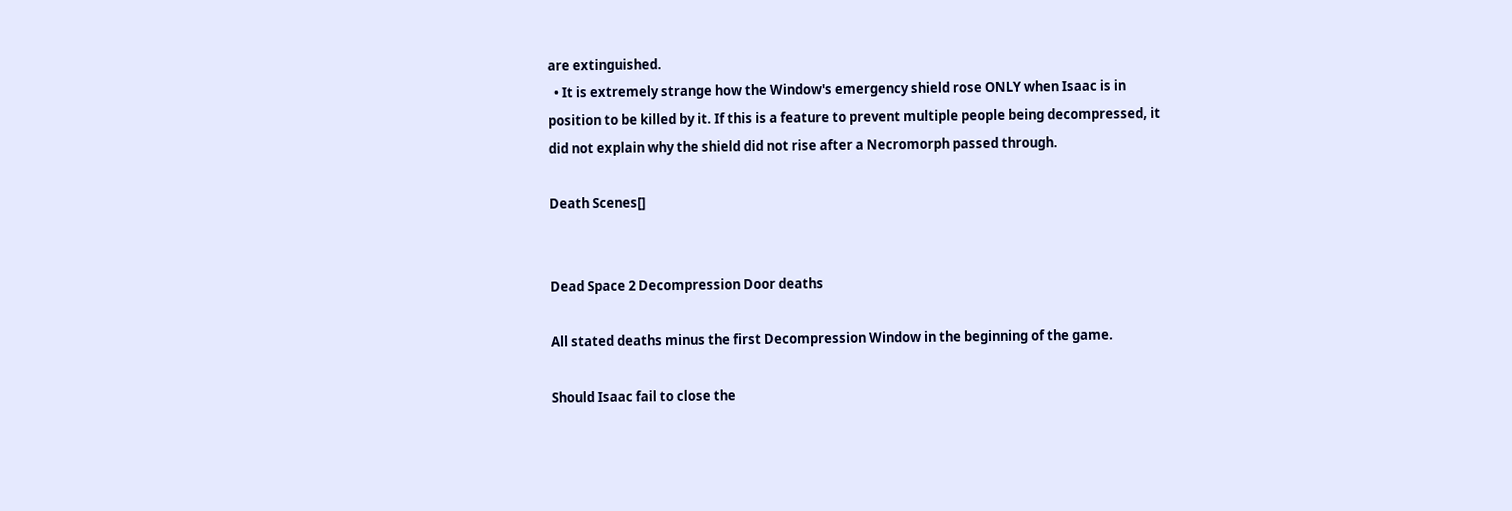are extinguished.
  • It is extremely strange how the Window's emergency shield rose ONLY when Isaac is in position to be killed by it. If this is a feature to prevent multiple people being decompressed, it did not explain why the shield did not rise after a Necromorph passed through.

Death Scenes[]


Dead Space 2 Decompression Door deaths

All stated deaths minus the first Decompression Window in the beginning of the game.

Should Isaac fail to close the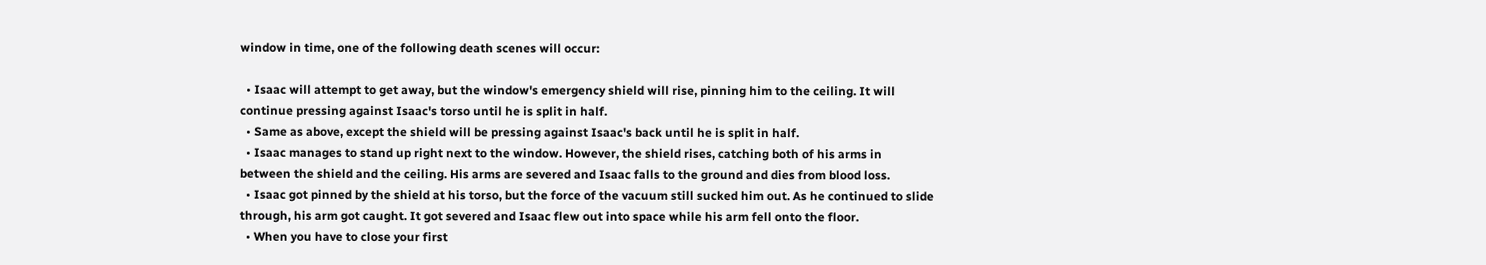window in time, one of the following death scenes will occur:

  • Isaac will attempt to get away, but the window's emergency shield will rise, pinning him to the ceiling. It will continue pressing against Isaac's torso until he is split in half.
  • Same as above, except the shield will be pressing against Isaac's back until he is split in half.
  • Isaac manages to stand up right next to the window. However, the shield rises, catching both of his arms in between the shield and the ceiling. His arms are severed and Isaac falls to the ground and dies from blood loss.
  • Isaac got pinned by the shield at his torso, but the force of the vacuum still sucked him out. As he continued to slide through, his arm got caught. It got severed and Isaac flew out into space while his arm fell onto the floor.
  • When you have to close your first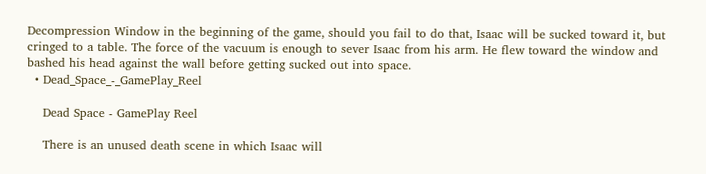Decompression Window in the beginning of the game, should you fail to do that, Isaac will be sucked toward it, but cringed to a table. The force of the vacuum is enough to sever Isaac from his arm. He flew toward the window and bashed his head against the wall before getting sucked out into space.
  • Dead_Space_-_GamePlay_Reel

    Dead Space - GamePlay Reel

    There is an unused death scene in which Isaac will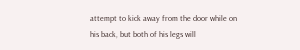attempt to kick away from the door while on his back, but both of his legs will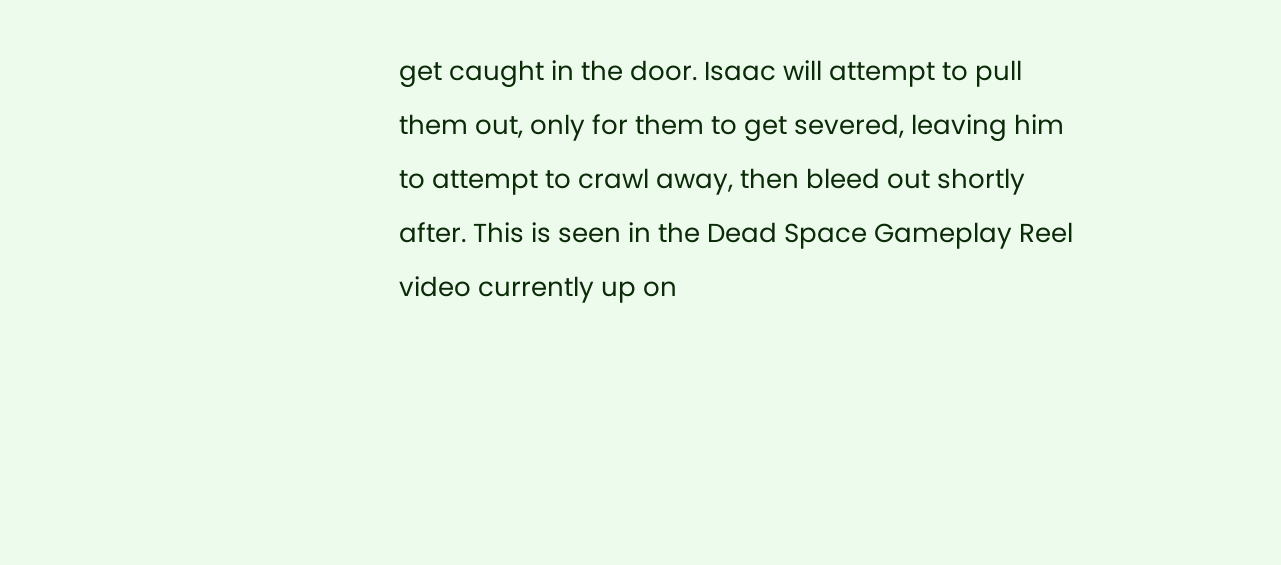get caught in the door. Isaac will attempt to pull them out, only for them to get severed, leaving him to attempt to crawl away, then bleed out shortly after. This is seen in the Dead Space Gameplay Reel video currently up on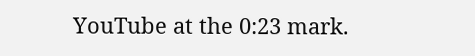YouTube at the 0:23 mark.